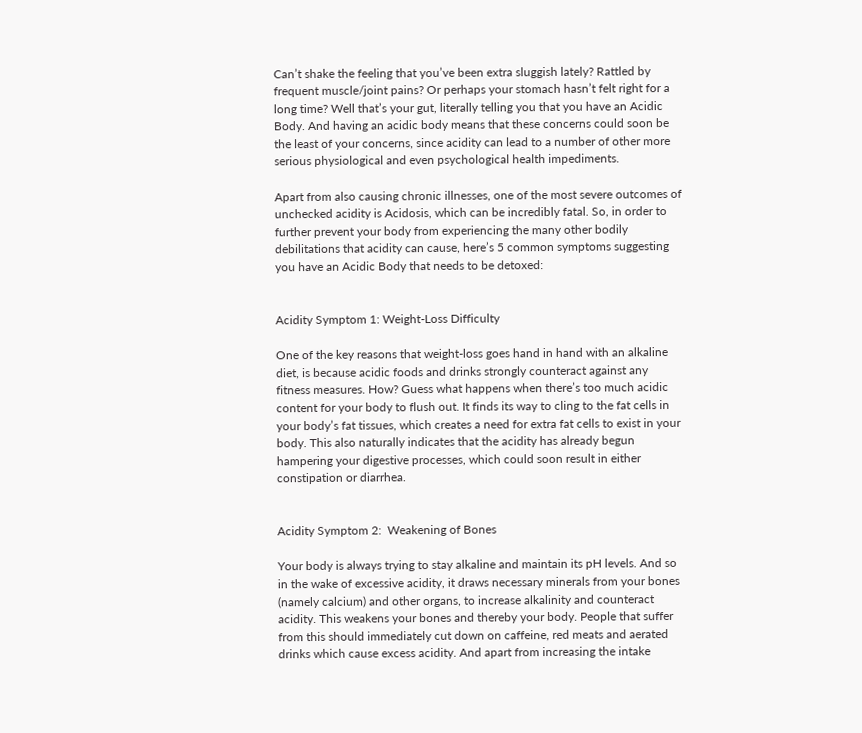Can’t shake the feeling that you’ve been extra sluggish lately? Rattled by frequent muscle/joint pains? Or perhaps your stomach hasn’t felt right for a long time? Well that’s your gut, literally telling you that you have an Acidic Body. And having an acidic body means that these concerns could soon be the least of your concerns, since acidity can lead to a number of other more serious physiological and even psychological health impediments.

Apart from also causing chronic illnesses, one of the most severe outcomes of unchecked acidity is Acidosis, which can be incredibly fatal. So, in order to further prevent your body from experiencing the many other bodily debilitations that acidity can cause, here’s 5 common symptoms suggesting you have an Acidic Body that needs to be detoxed:


Acidity Symptom 1: Weight-Loss Difficulty

One of the key reasons that weight-loss goes hand in hand with an alkaline diet, is because acidic foods and drinks strongly counteract against any fitness measures. How? Guess what happens when there’s too much acidic content for your body to flush out. It finds its way to cling to the fat cells in your body’s fat tissues, which creates a need for extra fat cells to exist in your body. This also naturally indicates that the acidity has already begun hampering your digestive processes, which could soon result in either constipation or diarrhea.


Acidity Symptom 2:  Weakening of Bones

Your body is always trying to stay alkaline and maintain its pH levels. And so in the wake of excessive acidity, it draws necessary minerals from your bones (namely calcium) and other organs, to increase alkalinity and counteract acidity. This weakens your bones and thereby your body. People that suffer from this should immediately cut down on caffeine, red meats and aerated drinks which cause excess acidity. And apart from increasing the intake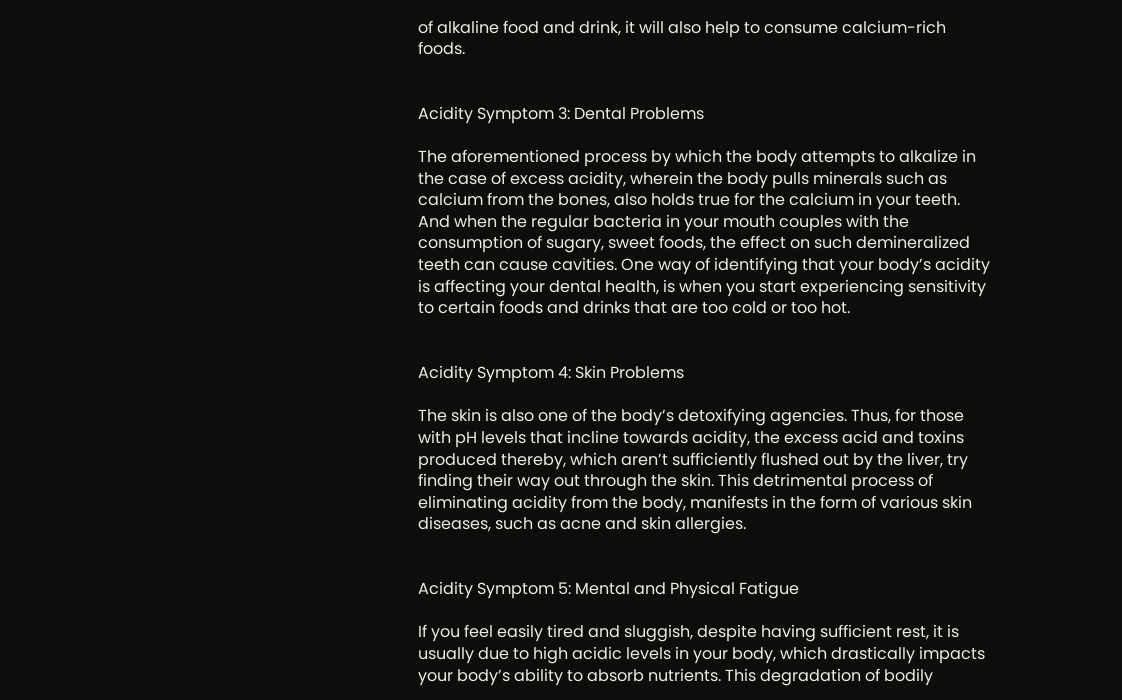of alkaline food and drink, it will also help to consume calcium-rich foods.


Acidity Symptom 3: Dental Problems

The aforementioned process by which the body attempts to alkalize in the case of excess acidity, wherein the body pulls minerals such as calcium from the bones, also holds true for the calcium in your teeth. And when the regular bacteria in your mouth couples with the consumption of sugary, sweet foods, the effect on such demineralized teeth can cause cavities. One way of identifying that your body’s acidity is affecting your dental health, is when you start experiencing sensitivity to certain foods and drinks that are too cold or too hot.


Acidity Symptom 4: Skin Problems

The skin is also one of the body’s detoxifying agencies. Thus, for those with pH levels that incline towards acidity, the excess acid and toxins produced thereby, which aren’t sufficiently flushed out by the liver, try finding their way out through the skin. This detrimental process of eliminating acidity from the body, manifests in the form of various skin diseases, such as acne and skin allergies.


Acidity Symptom 5: Mental and Physical Fatigue

If you feel easily tired and sluggish, despite having sufficient rest, it is usually due to high acidic levels in your body, which drastically impacts your body’s ability to absorb nutrients. This degradation of bodily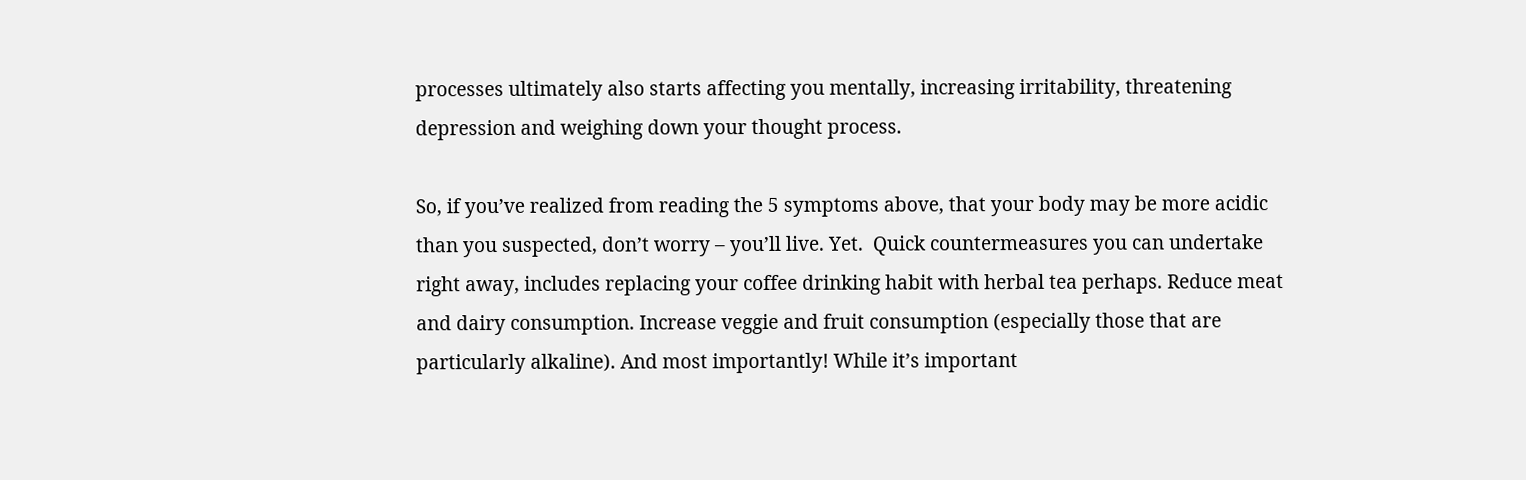processes ultimately also starts affecting you mentally, increasing irritability, threatening depression and weighing down your thought process.

So, if you’ve realized from reading the 5 symptoms above, that your body may be more acidic than you suspected, don’t worry – you’ll live. Yet.  Quick countermeasures you can undertake right away, includes replacing your coffee drinking habit with herbal tea perhaps. Reduce meat and dairy consumption. Increase veggie and fruit consumption (especially those that are particularly alkaline). And most importantly! While it’s important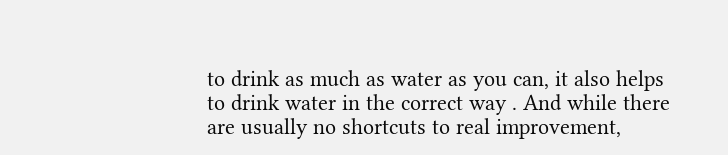to drink as much as water as you can, it also helps to drink water in the correct way . And while there are usually no shortcuts to real improvement,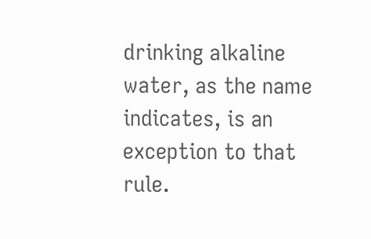drinking alkaline water, as the name indicates, is an exception to that rule.